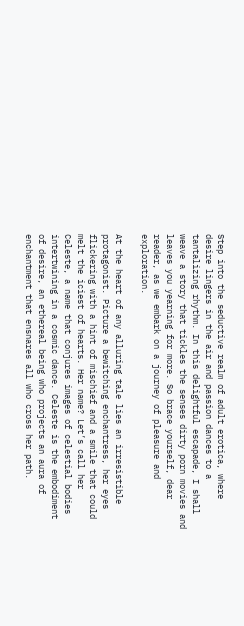Step into the seductive realm of adult erotica, where desire lingers in the air and passion dances to a tantalizing rhythm. In this delightful escapade, I shall weave a story that tickles the senses dirty porn movies and leaves you yearning for more. So brace yourself, dear reader, as we embark on a journey of pleasure and exploration.

At the heart of any alluring tale lies an irresistible protagonist. Picture a bewitching enchantress, her eyes flickering with a hint of mischief and a smile that could melt the iciest of hearts. Her name? Let’s call her Celeste, a name that conjures images of celestial bodies intertwining in a cosmic dance. Celeste is the embodiment of desire, an ethereal being who projects an aura of enchantment that ensnares all who cross her path.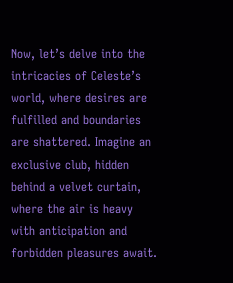Now, let’s delve into the intricacies of Celeste’s world, where desires are fulfilled and boundaries are shattered. Imagine an exclusive club, hidden behind a velvet curtain, where the air is heavy with anticipation and forbidden pleasures await.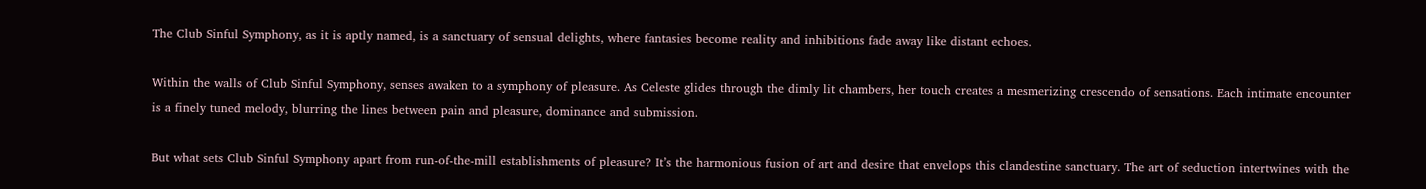The Club Sinful Symphony, as it is aptly named, is a sanctuary of sensual delights, where fantasies become reality and inhibitions fade away like distant echoes.

Within the walls of Club Sinful Symphony, senses awaken to a symphony of pleasure. As Celeste glides through the dimly lit chambers, her touch creates a mesmerizing crescendo of sensations. Each intimate encounter is a finely tuned melody, blurring the lines between pain and pleasure, dominance and submission.

But what sets Club Sinful Symphony apart from run-of-the-mill establishments of pleasure? It’s the harmonious fusion of art and desire that envelops this clandestine sanctuary. The art of seduction intertwines with the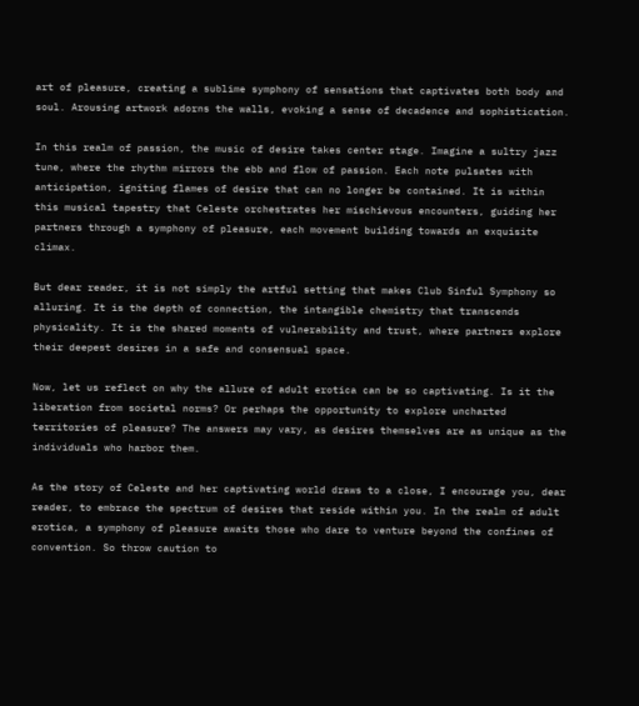art of pleasure, creating a sublime symphony of sensations that captivates both body and soul. Arousing artwork adorns the walls, evoking a sense of decadence and sophistication.

In this realm of passion, the music of desire takes center stage. Imagine a sultry jazz tune, where the rhythm mirrors the ebb and flow of passion. Each note pulsates with anticipation, igniting flames of desire that can no longer be contained. It is within this musical tapestry that Celeste orchestrates her mischievous encounters, guiding her partners through a symphony of pleasure, each movement building towards an exquisite climax.

But dear reader, it is not simply the artful setting that makes Club Sinful Symphony so alluring. It is the depth of connection, the intangible chemistry that transcends physicality. It is the shared moments of vulnerability and trust, where partners explore their deepest desires in a safe and consensual space.

Now, let us reflect on why the allure of adult erotica can be so captivating. Is it the liberation from societal norms? Or perhaps the opportunity to explore uncharted territories of pleasure? The answers may vary, as desires themselves are as unique as the individuals who harbor them.

As the story of Celeste and her captivating world draws to a close, I encourage you, dear reader, to embrace the spectrum of desires that reside within you. In the realm of adult erotica, a symphony of pleasure awaits those who dare to venture beyond the confines of convention. So throw caution to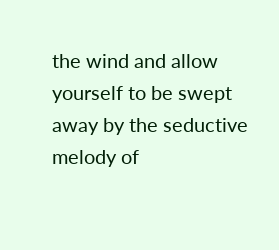the wind and allow yourself to be swept away by the seductive melody of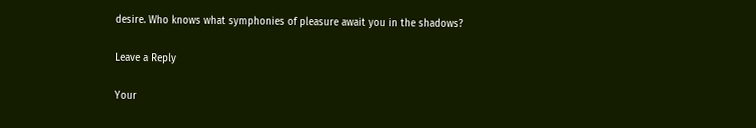desire. Who knows what symphonies of pleasure await you in the shadows?

Leave a Reply

Your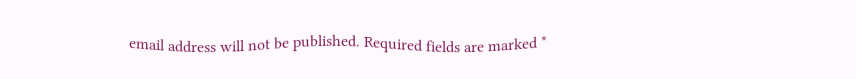email address will not be published. Required fields are marked *